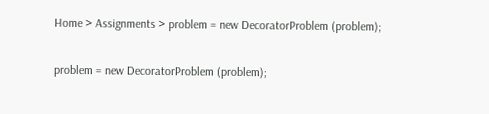Home > Assignments > problem = new DecoratorProblem (problem);

problem = new DecoratorProblem (problem);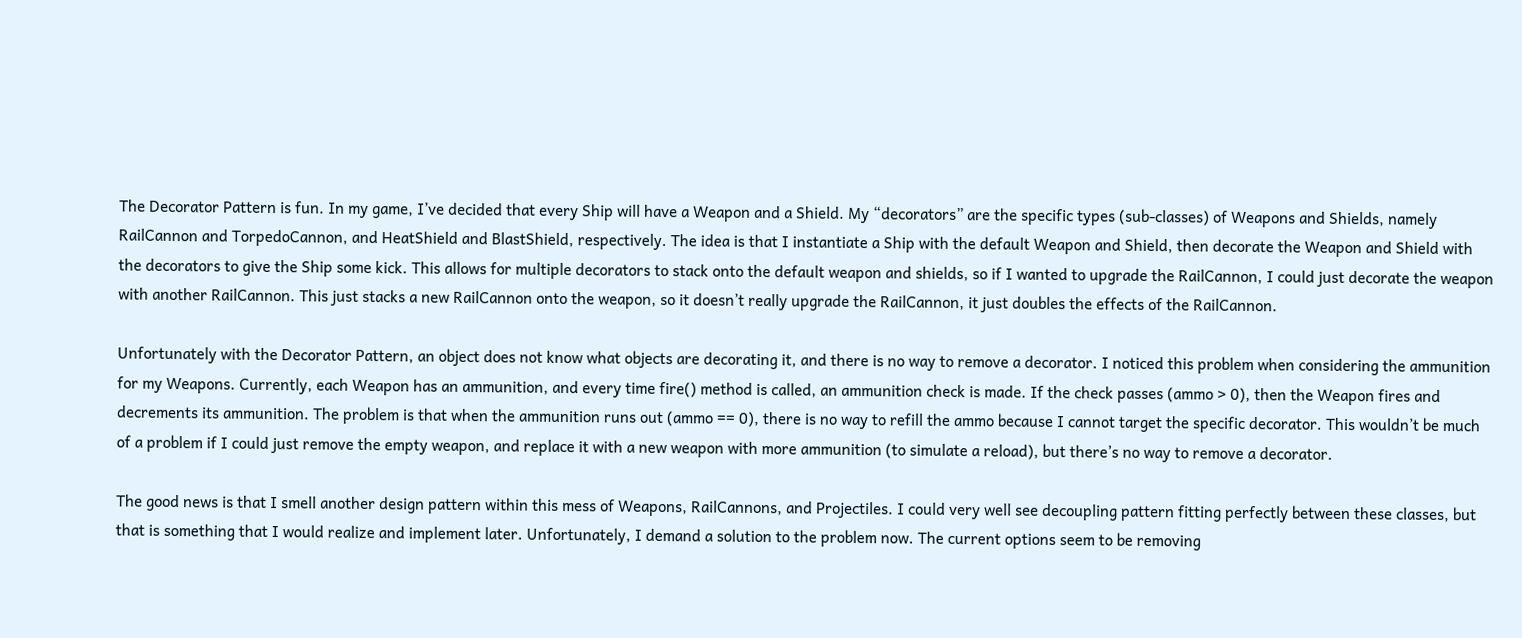The Decorator Pattern is fun. In my game, I’ve decided that every Ship will have a Weapon and a Shield. My “decorators” are the specific types (sub-classes) of Weapons and Shields, namely RailCannon and TorpedoCannon, and HeatShield and BlastShield, respectively. The idea is that I instantiate a Ship with the default Weapon and Shield, then decorate the Weapon and Shield with the decorators to give the Ship some kick. This allows for multiple decorators to stack onto the default weapon and shields, so if I wanted to upgrade the RailCannon, I could just decorate the weapon with another RailCannon. This just stacks a new RailCannon onto the weapon, so it doesn’t really upgrade the RailCannon, it just doubles the effects of the RailCannon.

Unfortunately with the Decorator Pattern, an object does not know what objects are decorating it, and there is no way to remove a decorator. I noticed this problem when considering the ammunition for my Weapons. Currently, each Weapon has an ammunition, and every time fire() method is called, an ammunition check is made. If the check passes (ammo > 0), then the Weapon fires and decrements its ammunition. The problem is that when the ammunition runs out (ammo == 0), there is no way to refill the ammo because I cannot target the specific decorator. This wouldn’t be much of a problem if I could just remove the empty weapon, and replace it with a new weapon with more ammunition (to simulate a reload), but there’s no way to remove a decorator.

The good news is that I smell another design pattern within this mess of Weapons, RailCannons, and Projectiles. I could very well see decoupling pattern fitting perfectly between these classes, but that is something that I would realize and implement later. Unfortunately, I demand a solution to the problem now. The current options seem to be removing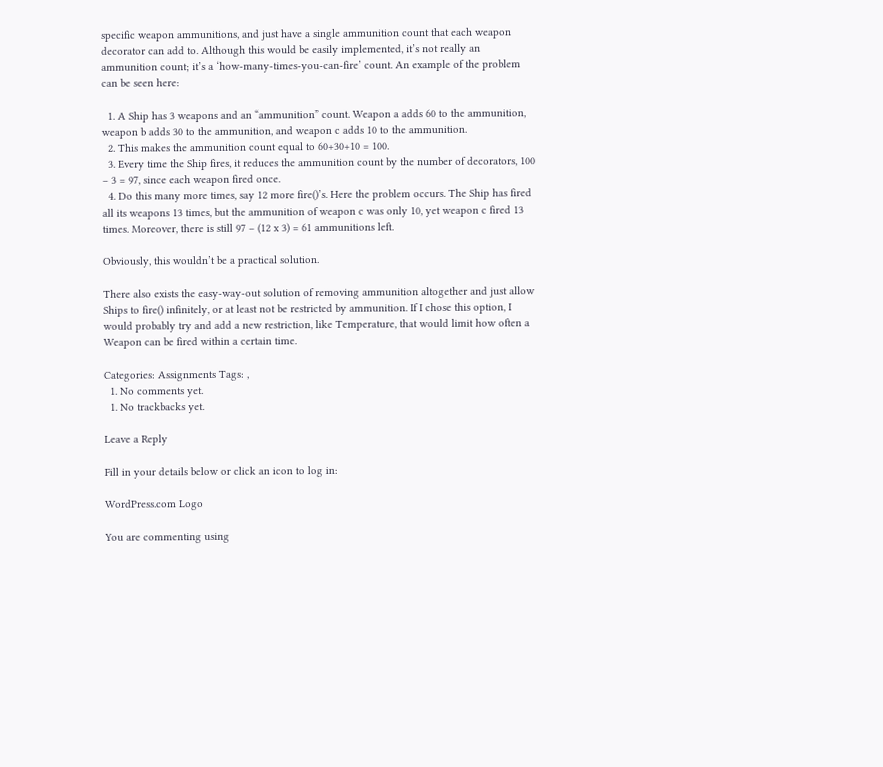specific weapon ammunitions, and just have a single ammunition count that each weapon decorator can add to. Although this would be easily implemented, it’s not really an ammunition count; it’s a ‘how-many-times-you-can-fire’ count. An example of the problem can be seen here:

  1. A Ship has 3 weapons and an “ammunition” count. Weapon a adds 60 to the ammunition, weapon b adds 30 to the ammunition, and weapon c adds 10 to the ammunition.
  2. This makes the ammunition count equal to 60+30+10 = 100.
  3. Every time the Ship fires, it reduces the ammunition count by the number of decorators, 100 – 3 = 97, since each weapon fired once.
  4. Do this many more times, say 12 more fire()’s. Here the problem occurs. The Ship has fired all its weapons 13 times, but the ammunition of weapon c was only 10, yet weapon c fired 13 times. Moreover, there is still 97 – (12 x 3) = 61 ammunitions left.

Obviously, this wouldn’t be a practical solution.

There also exists the easy-way-out solution of removing ammunition altogether and just allow Ships to fire() infinitely, or at least not be restricted by ammunition. If I chose this option, I would probably try and add a new restriction, like Temperature, that would limit how often a Weapon can be fired within a certain time.

Categories: Assignments Tags: ,
  1. No comments yet.
  1. No trackbacks yet.

Leave a Reply

Fill in your details below or click an icon to log in:

WordPress.com Logo

You are commenting using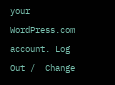your WordPress.com account. Log Out /  Change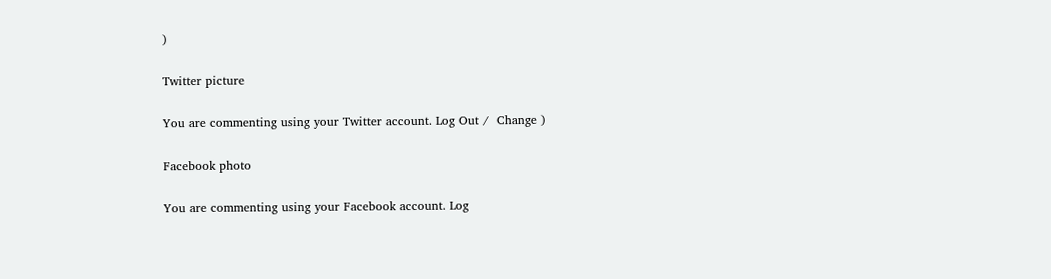)

Twitter picture

You are commenting using your Twitter account. Log Out /  Change )

Facebook photo

You are commenting using your Facebook account. Log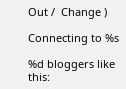Out /  Change )

Connecting to %s

%d bloggers like this: